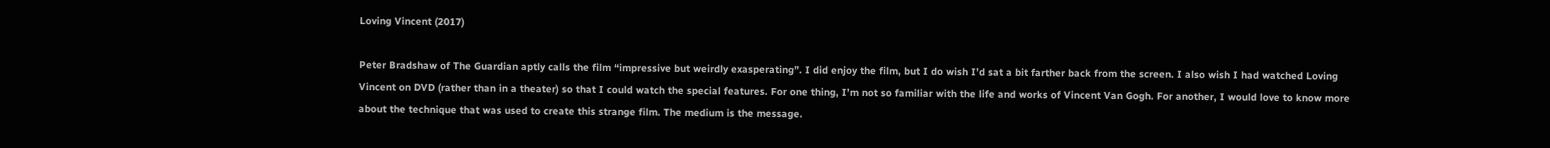Loving Vincent (2017)

Peter Bradshaw of The Guardian aptly calls the film “impressive but weirdly exasperating”. I did enjoy the film, but I do wish I’d sat a bit farther back from the screen. I also wish I had watched Loving Vincent on DVD (rather than in a theater) so that I could watch the special features. For one thing, I’m not so familiar with the life and works of Vincent Van Gogh. For another, I would love to know more about the technique that was used to create this strange film. The medium is the message.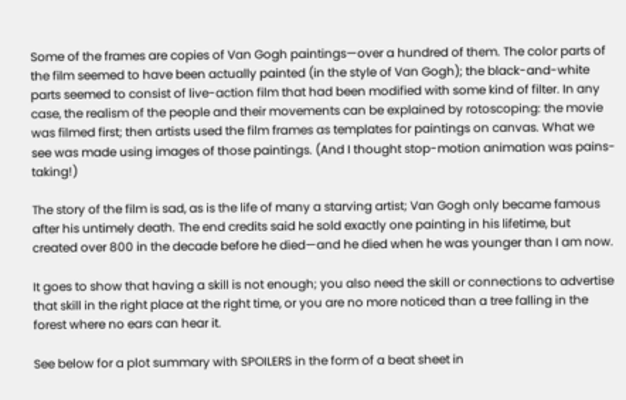Some of the frames are copies of Van Gogh paintings—over a hundred of them. The color parts of the film seemed to have been actually painted (in the style of Van Gogh); the black-and-white parts seemed to consist of live-action film that had been modified with some kind of filter. In any case, the realism of the people and their movements can be explained by rotoscoping: the movie was filmed first; then artists used the film frames as templates for paintings on canvas. What we see was made using images of those paintings. (And I thought stop-motion animation was pains-taking!)

The story of the film is sad, as is the life of many a starving artist; Van Gogh only became famous after his untimely death. The end credits said he sold exactly one painting in his lifetime, but created over 800 in the decade before he died—and he died when he was younger than I am now.

It goes to show that having a skill is not enough; you also need the skill or connections to advertise that skill in the right place at the right time, or you are no more noticed than a tree falling in the forest where no ears can hear it.

See below for a plot summary with SPOILERS in the form of a beat sheet in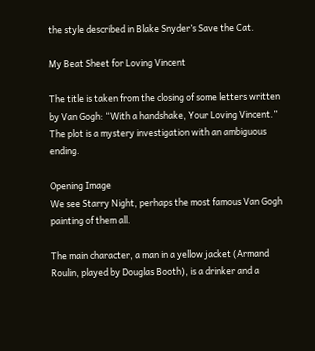the style described in Blake Snyder’s Save the Cat.

My Beat Sheet for Loving Vincent

The title is taken from the closing of some letters written by Van Gogh: “With a handshake, Your Loving Vincent.” The plot is a mystery investigation with an ambiguous ending.

Opening Image
We see Starry Night, perhaps the most famous Van Gogh painting of them all.

The main character, a man in a yellow jacket (Armand Roulin, played by Douglas Booth), is a drinker and a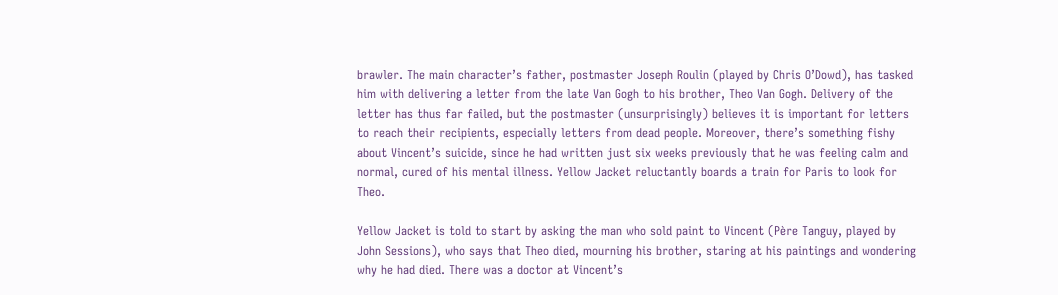brawler. The main character’s father, postmaster Joseph Roulin (played by Chris O’Dowd), has tasked him with delivering a letter from the late Van Gogh to his brother, Theo Van Gogh. Delivery of the letter has thus far failed, but the postmaster (unsurprisingly) believes it is important for letters to reach their recipients, especially letters from dead people. Moreover, there’s something fishy about Vincent’s suicide, since he had written just six weeks previously that he was feeling calm and normal, cured of his mental illness. Yellow Jacket reluctantly boards a train for Paris to look for Theo.

Yellow Jacket is told to start by asking the man who sold paint to Vincent (Père Tanguy, played by John Sessions), who says that Theo died, mourning his brother, staring at his paintings and wondering why he had died. There was a doctor at Vincent’s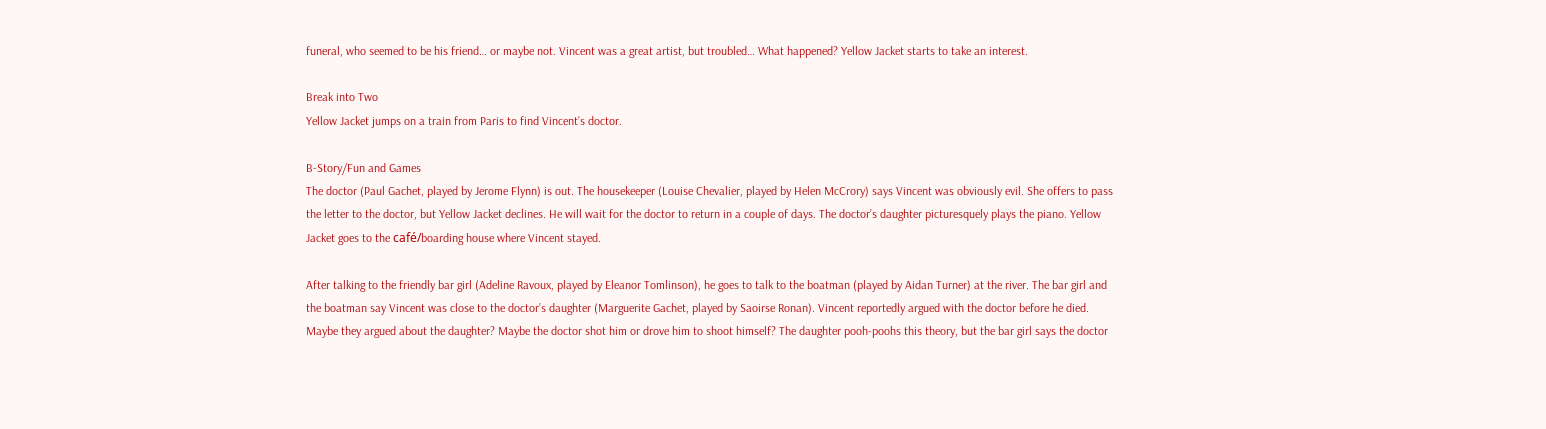funeral, who seemed to be his friend… or maybe not. Vincent was a great artist, but troubled… What happened? Yellow Jacket starts to take an interest.

Break into Two
Yellow Jacket jumps on a train from Paris to find Vincent’s doctor.

B-Story/Fun and Games
The doctor (Paul Gachet, played by Jerome Flynn) is out. The housekeeper (Louise Chevalier, played by Helen McCrory) says Vincent was obviously evil. She offers to pass the letter to the doctor, but Yellow Jacket declines. He will wait for the doctor to return in a couple of days. The doctor’s daughter picturesquely plays the piano. Yellow Jacket goes to the café/boarding house where Vincent stayed.

After talking to the friendly bar girl (Adeline Ravoux, played by Eleanor Tomlinson), he goes to talk to the boatman (played by Aidan Turner) at the river. The bar girl and the boatman say Vincent was close to the doctor’s daughter (Marguerite Gachet, played by Saoirse Ronan). Vincent reportedly argued with the doctor before he died. Maybe they argued about the daughter? Maybe the doctor shot him or drove him to shoot himself? The daughter pooh-poohs this theory, but the bar girl says the doctor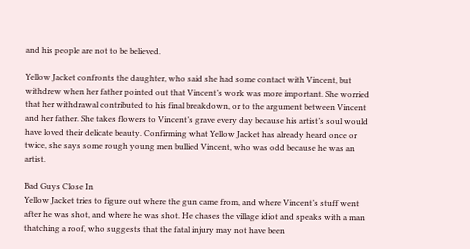and his people are not to be believed.

Yellow Jacket confronts the daughter, who said she had some contact with Vincent, but withdrew when her father pointed out that Vincent’s work was more important. She worried that her withdrawal contributed to his final breakdown, or to the argument between Vincent and her father. She takes flowers to Vincent’s grave every day because his artist’s soul would have loved their delicate beauty. Confirming what Yellow Jacket has already heard once or twice, she says some rough young men bullied Vincent, who was odd because he was an artist.

Bad Guys Close In
Yellow Jacket tries to figure out where the gun came from, and where Vincent’s stuff went after he was shot, and where he was shot. He chases the village idiot and speaks with a man thatching a roof, who suggests that the fatal injury may not have been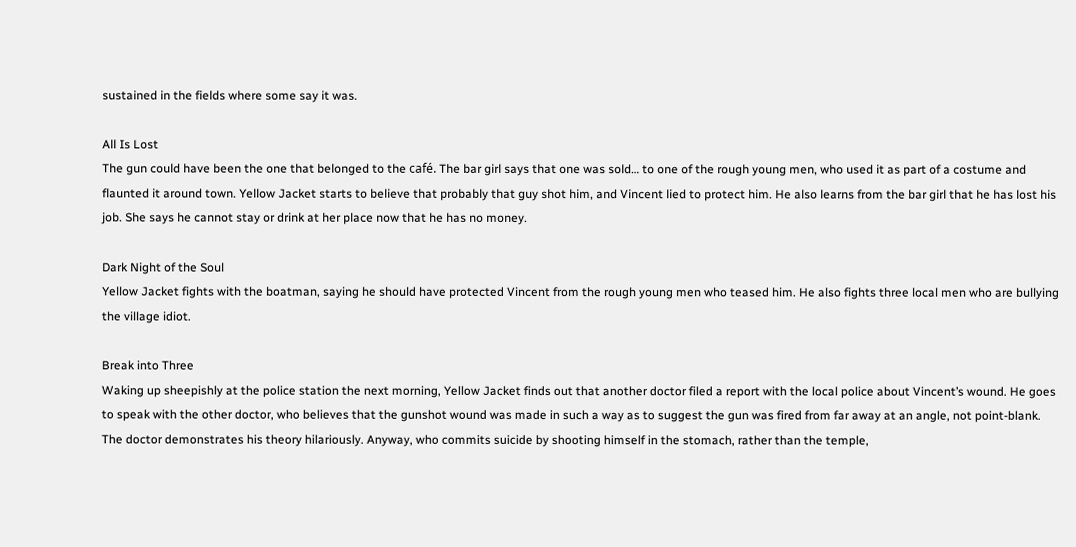sustained in the fields where some say it was.

All Is Lost
The gun could have been the one that belonged to the café. The bar girl says that one was sold… to one of the rough young men, who used it as part of a costume and flaunted it around town. Yellow Jacket starts to believe that probably that guy shot him, and Vincent lied to protect him. He also learns from the bar girl that he has lost his job. She says he cannot stay or drink at her place now that he has no money.

Dark Night of the Soul
Yellow Jacket fights with the boatman, saying he should have protected Vincent from the rough young men who teased him. He also fights three local men who are bullying the village idiot.

Break into Three
Waking up sheepishly at the police station the next morning, Yellow Jacket finds out that another doctor filed a report with the local police about Vincent’s wound. He goes to speak with the other doctor, who believes that the gunshot wound was made in such a way as to suggest the gun was fired from far away at an angle, not point-blank. The doctor demonstrates his theory hilariously. Anyway, who commits suicide by shooting himself in the stomach, rather than the temple,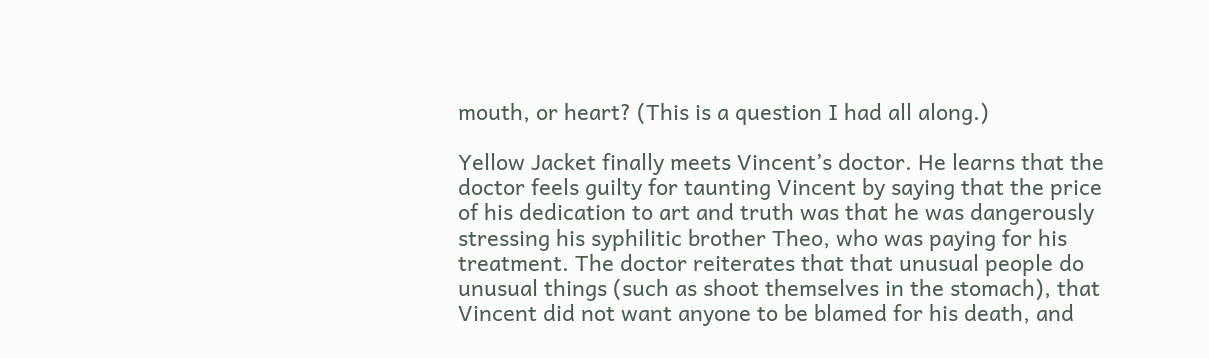mouth, or heart? (This is a question I had all along.)

Yellow Jacket finally meets Vincent’s doctor. He learns that the doctor feels guilty for taunting Vincent by saying that the price of his dedication to art and truth was that he was dangerously stressing his syphilitic brother Theo, who was paying for his treatment. The doctor reiterates that that unusual people do unusual things (such as shoot themselves in the stomach), that Vincent did not want anyone to be blamed for his death, and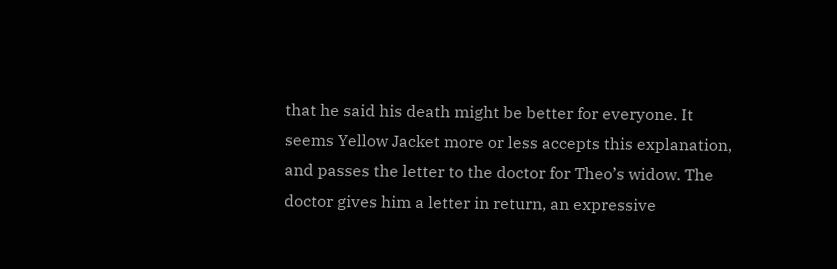that he said his death might be better for everyone. It seems Yellow Jacket more or less accepts this explanation, and passes the letter to the doctor for Theo’s widow. The doctor gives him a letter in return, an expressive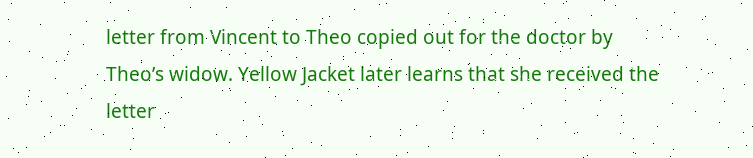letter from Vincent to Theo copied out for the doctor by Theo’s widow. Yellow Jacket later learns that she received the letter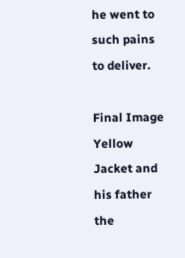he went to such pains to deliver.

Final Image
Yellow Jacket and his father the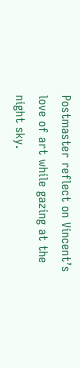Postmaster reflect on Vincent’s love of art while gazing at the night sky.